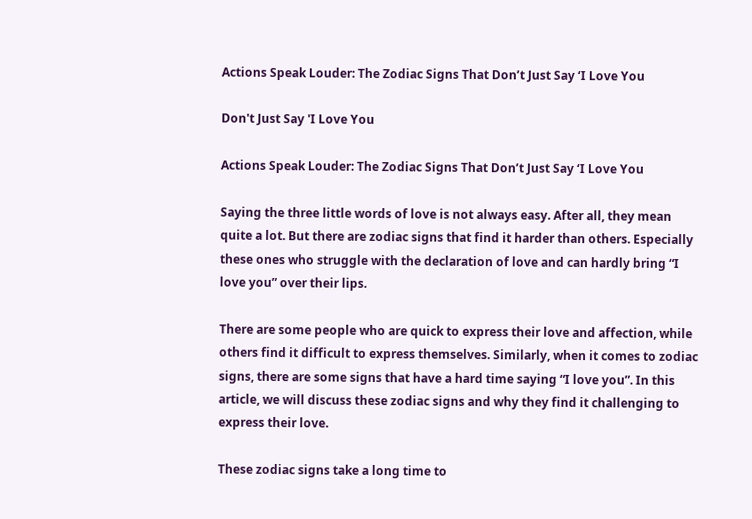Actions Speak Louder: The Zodiac Signs That Don’t Just Say ‘I Love You

Don't Just Say 'I Love You

Actions Speak Louder: The Zodiac Signs That Don’t Just Say ‘I Love You

Saying the three little words of love is not always easy. After all, they mean quite a lot. But there are zodiac signs that find it harder than others. Especially these ones who struggle with the declaration of love and can hardly bring “I love you” over their lips.

There are some people who are quick to express their love and affection, while others find it difficult to express themselves. Similarly, when it comes to zodiac signs, there are some signs that have a hard time saying “I love you”. In this article, we will discuss these zodiac signs and why they find it challenging to express their love.

These zodiac signs take a long time to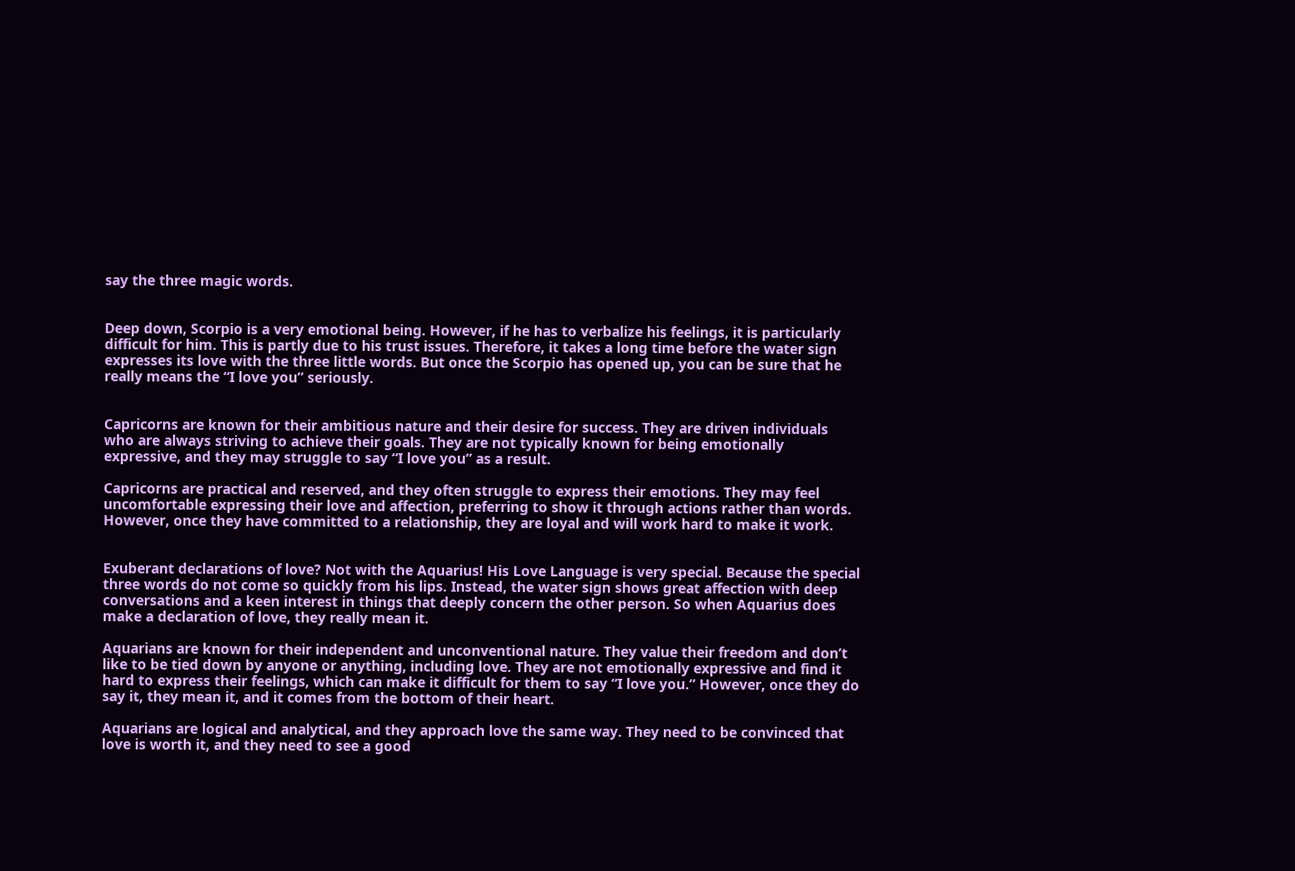say the three magic words.


Deep down, Scorpio is a very emotional being. However, if he has to verbalize his feelings, it is particularly difficult for him. This is partly due to his trust issues. Therefore, it takes a long time before the water sign expresses its love with the three little words. But once the Scorpio has opened up, you can be sure that he really means the “I love you” seriously.


Capricorns are known for their ambitious nature and their desire for success. They are driven individuals who are always striving to achieve their goals. They are not typically known for being emotionally expressive, and they may struggle to say “I love you” as a result.

Capricorns are practical and reserved, and they often struggle to express their emotions. They may feel uncomfortable expressing their love and affection, preferring to show it through actions rather than words. However, once they have committed to a relationship, they are loyal and will work hard to make it work.


Exuberant declarations of love? Not with the Aquarius! His Love Language is very special. Because the special three words do not come so quickly from his lips. Instead, the water sign shows great affection with deep conversations and a keen interest in things that deeply concern the other person. So when Aquarius does make a declaration of love, they really mean it.

Aquarians are known for their independent and unconventional nature. They value their freedom and don’t like to be tied down by anyone or anything, including love. They are not emotionally expressive and find it hard to express their feelings, which can make it difficult for them to say “I love you.” However, once they do say it, they mean it, and it comes from the bottom of their heart.

Aquarians are logical and analytical, and they approach love the same way. They need to be convinced that love is worth it, and they need to see a good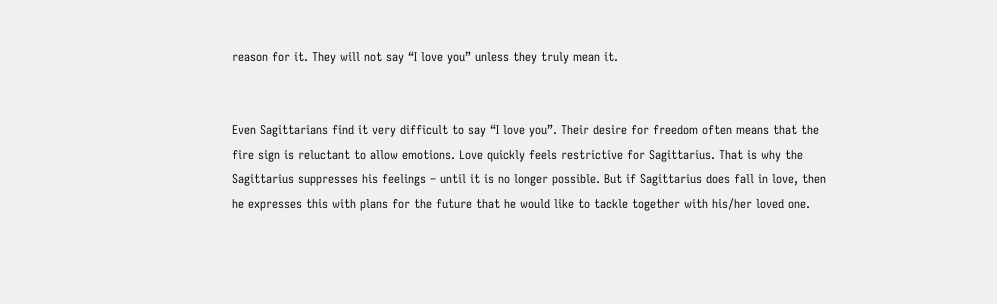reason for it. They will not say “I love you” unless they truly mean it.


Even Sagittarians find it very difficult to say “I love you”. Their desire for freedom often means that the fire sign is reluctant to allow emotions. Love quickly feels restrictive for Sagittarius. That is why the Sagittarius suppresses his feelings – until it is no longer possible. But if Sagittarius does fall in love, then he expresses this with plans for the future that he would like to tackle together with his/her loved one.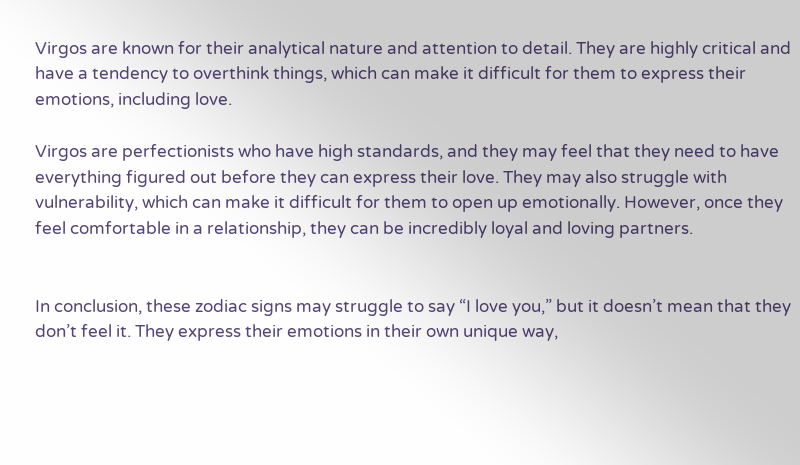Virgos are known for their analytical nature and attention to detail. They are highly critical and have a tendency to overthink things, which can make it difficult for them to express their emotions, including love.

Virgos are perfectionists who have high standards, and they may feel that they need to have everything figured out before they can express their love. They may also struggle with vulnerability, which can make it difficult for them to open up emotionally. However, once they feel comfortable in a relationship, they can be incredibly loyal and loving partners.


In conclusion, these zodiac signs may struggle to say “I love you,” but it doesn’t mean that they don’t feel it. They express their emotions in their own unique way,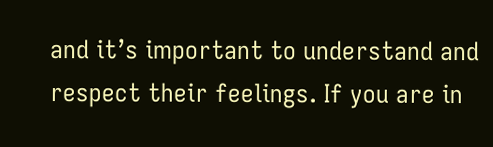and it’s important to understand and respect their feelings. If you are in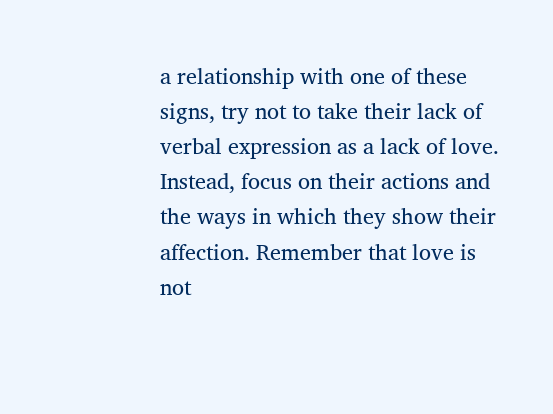a relationship with one of these signs, try not to take their lack of verbal expression as a lack of love. Instead, focus on their actions and the ways in which they show their affection. Remember that love is not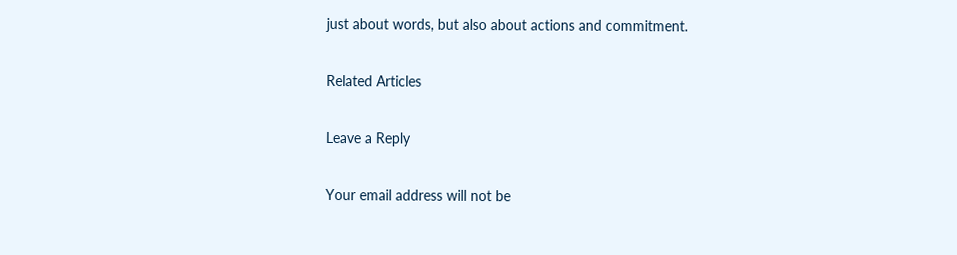just about words, but also about actions and commitment.

Related Articles

Leave a Reply

Your email address will not be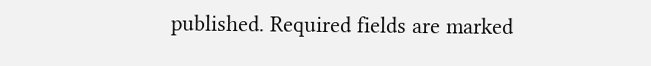published. Required fields are marked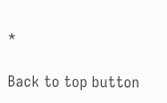*

Back to top button